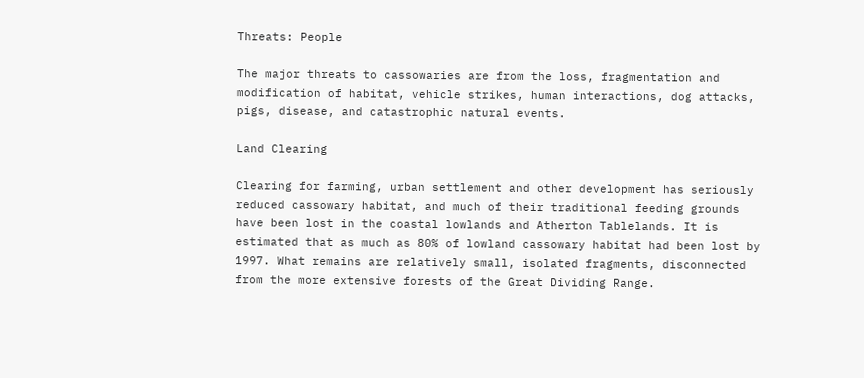Threats: People

The major threats to cassowaries are from the loss, fragmentation and modification of habitat, vehicle strikes, human interactions, dog attacks, pigs, disease, and catastrophic natural events.

Land Clearing

Clearing for farming, urban settlement and other development has seriously reduced cassowary habitat, and much of their traditional feeding grounds have been lost in the coastal lowlands and Atherton Tablelands. It is estimated that as much as 80% of lowland cassowary habitat had been lost by 1997. What remains are relatively small, isolated fragments, disconnected from the more extensive forests of the Great Dividing Range.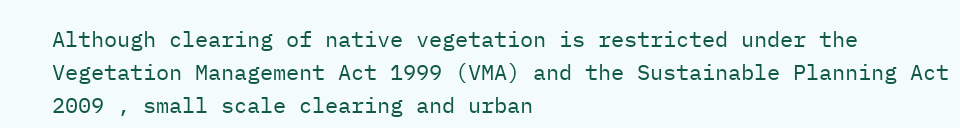Although clearing of native vegetation is restricted under the Vegetation Management Act 1999 (VMA) and the Sustainable Planning Act 2009 , small scale clearing and urban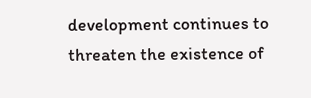development continues to threaten the existence of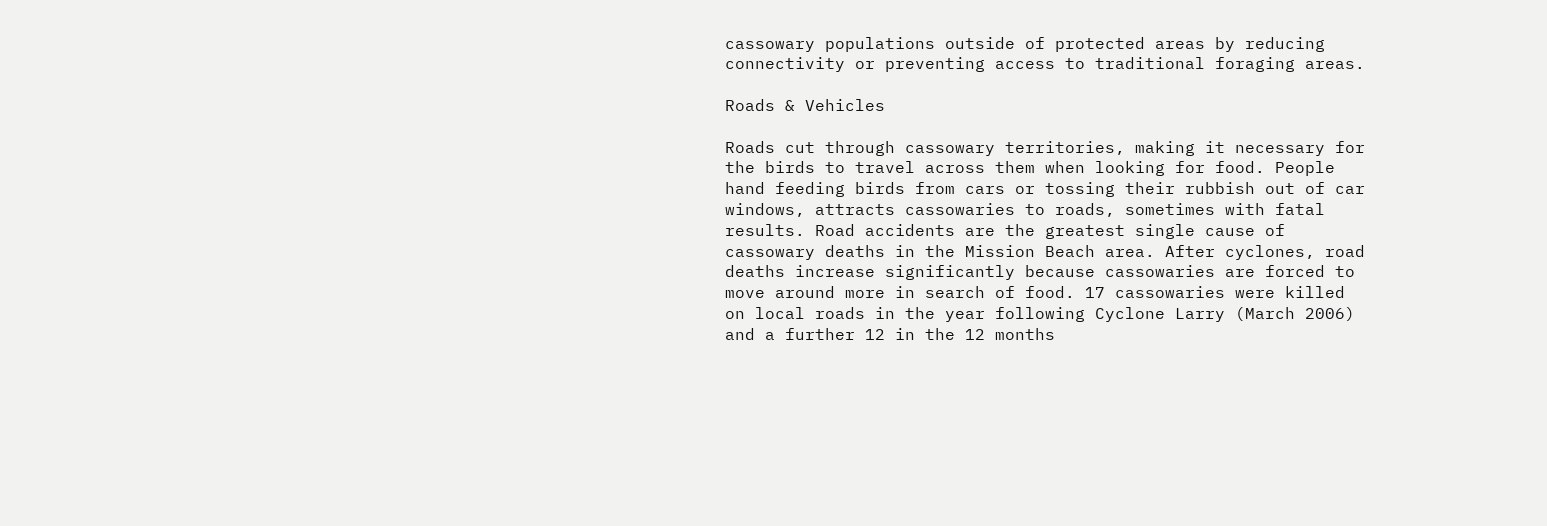cassowary populations outside of protected areas by reducing connectivity or preventing access to traditional foraging areas.

Roads & Vehicles

Roads cut through cassowary territories, making it necessary for the birds to travel across them when looking for food. People hand feeding birds from cars or tossing their rubbish out of car windows, attracts cassowaries to roads, sometimes with fatal results. Road accidents are the greatest single cause of cassowary deaths in the Mission Beach area. After cyclones, road deaths increase significantly because cassowaries are forced to move around more in search of food. 17 cassowaries were killed on local roads in the year following Cyclone Larry (March 2006) and a further 12 in the 12 months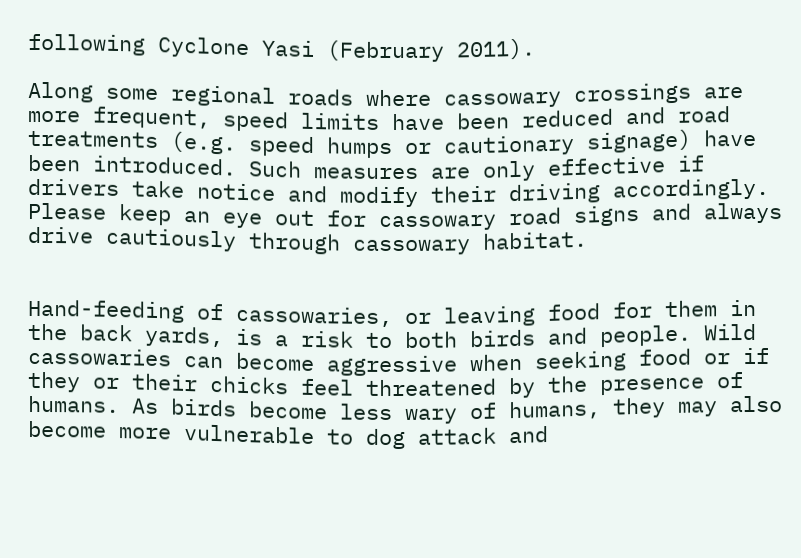following Cyclone Yasi (February 2011).

Along some regional roads where cassowary crossings are more frequent, speed limits have been reduced and road treatments (e.g. speed humps or cautionary signage) have been introduced. Such measures are only effective if drivers take notice and modify their driving accordingly. Please keep an eye out for cassowary road signs and always drive cautiously through cassowary habitat.


Hand-feeding of cassowaries, or leaving food for them in the back yards, is a risk to both birds and people. Wild cassowaries can become aggressive when seeking food or if they or their chicks feel threatened by the presence of humans. As birds become less wary of humans, they may also become more vulnerable to dog attack and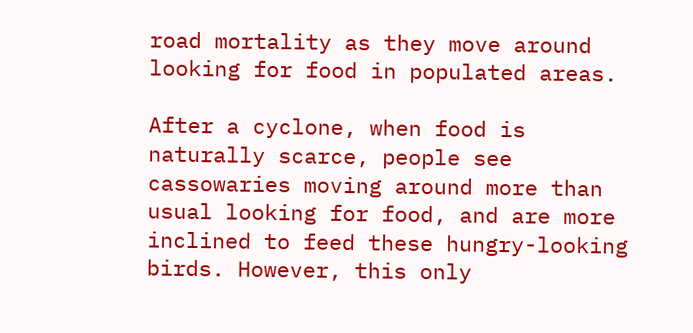road mortality as they move around looking for food in populated areas.

After a cyclone, when food is naturally scarce, people see cassowaries moving around more than usual looking for food, and are more inclined to feed these hungry-looking birds. However, this only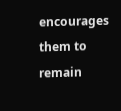encourages them to remain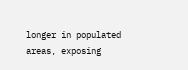longer in populated areas, exposing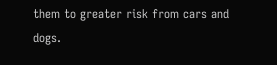them to greater risk from cars and dogs.